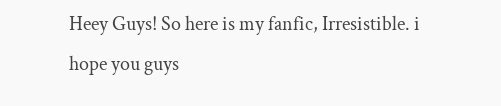Heey Guys! So here is my fanfic, Irresistible. i hope you guys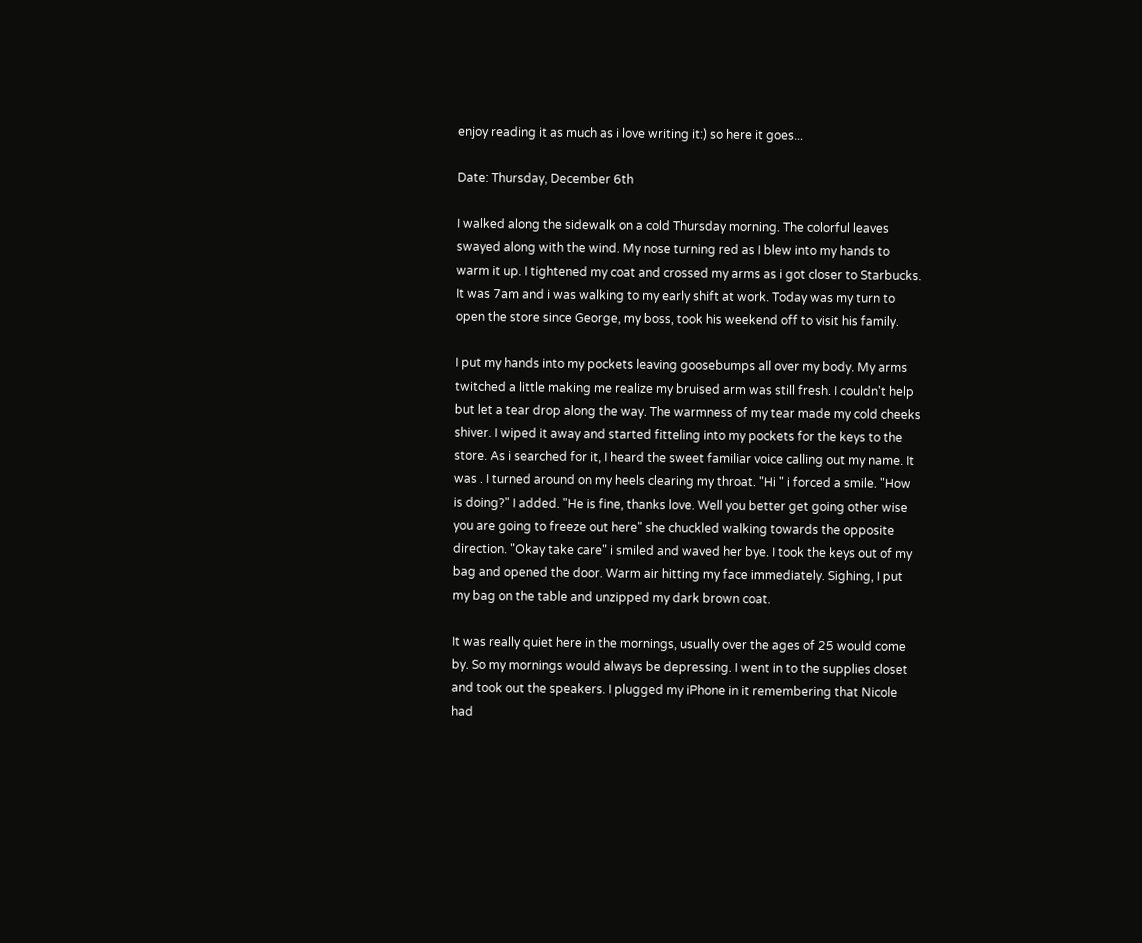enjoy reading it as much as i love writing it:) so here it goes...

Date: Thursday, December 6th

I walked along the sidewalk on a cold Thursday morning. The colorful leaves swayed along with the wind. My nose turning red as I blew into my hands to warm it up. I tightened my coat and crossed my arms as i got closer to Starbucks. It was 7am and i was walking to my early shift at work. Today was my turn to open the store since George, my boss, took his weekend off to visit his family.

I put my hands into my pockets leaving goosebumps all over my body. My arms twitched a little making me realize my bruised arm was still fresh. I couldn't help but let a tear drop along the way. The warmness of my tear made my cold cheeks shiver. I wiped it away and started fitteling into my pockets for the keys to the store. As i searched for it, I heard the sweet familiar voice calling out my name. It was . I turned around on my heels clearing my throat. "Hi " i forced a smile. "How is doing?" I added. "He is fine, thanks love. Well you better get going other wise you are going to freeze out here" she chuckled walking towards the opposite direction. "Okay take care" i smiled and waved her bye. I took the keys out of my bag and opened the door. Warm air hitting my face immediately. Sighing, I put my bag on the table and unzipped my dark brown coat.

It was really quiet here in the mornings, usually over the ages of 25 would come by. So my mornings would always be depressing. I went in to the supplies closet and took out the speakers. I plugged my iPhone in it remembering that Nicole had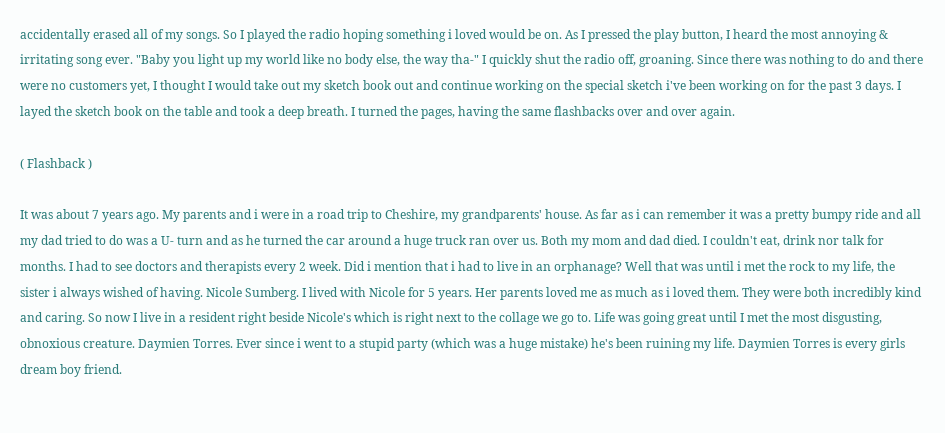accidentally erased all of my songs. So I played the radio hoping something i loved would be on. As I pressed the play button, I heard the most annoying & irritating song ever. "Baby you light up my world like no body else, the way tha-" I quickly shut the radio off, groaning. Since there was nothing to do and there were no customers yet, I thought I would take out my sketch book out and continue working on the special sketch i've been working on for the past 3 days. I layed the sketch book on the table and took a deep breath. I turned the pages, having the same flashbacks over and over again.

( Flashback )

It was about 7 years ago. My parents and i were in a road trip to Cheshire, my grandparents' house. As far as i can remember it was a pretty bumpy ride and all my dad tried to do was a U- turn and as he turned the car around a huge truck ran over us. Both my mom and dad died. I couldn't eat, drink nor talk for months. I had to see doctors and therapists every 2 week. Did i mention that i had to live in an orphanage? Well that was until i met the rock to my life, the sister i always wished of having. Nicole Sumberg. I lived with Nicole for 5 years. Her parents loved me as much as i loved them. They were both incredibly kind and caring. So now I live in a resident right beside Nicole's which is right next to the collage we go to. Life was going great until I met the most disgusting, obnoxious creature. Daymien Torres. Ever since i went to a stupid party (which was a huge mistake) he's been ruining my life. Daymien Torres is every girls dream boy friend.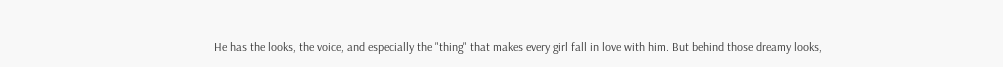He has the looks, the voice, and especially the "thing" that makes every girl fall in love with him. But behind those dreamy looks,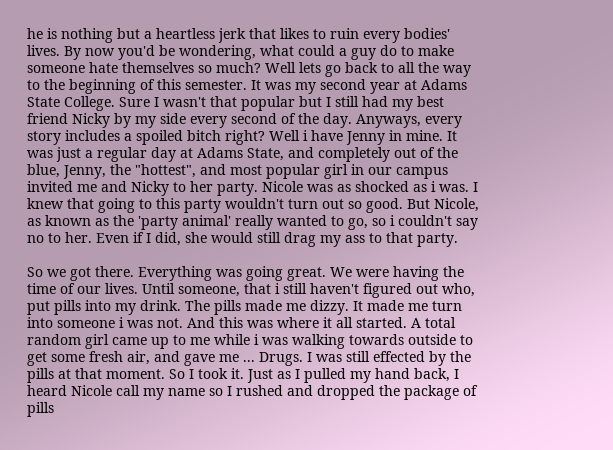he is nothing but a heartless jerk that likes to ruin every bodies' lives. By now you'd be wondering, what could a guy do to make someone hate themselves so much? Well lets go back to all the way to the beginning of this semester. It was my second year at Adams State College. Sure I wasn't that popular but I still had my best friend Nicky by my side every second of the day. Anyways, every story includes a spoiled bitch right? Well i have Jenny in mine. It was just a regular day at Adams State, and completely out of the blue, Jenny, the "hottest", and most popular girl in our campus invited me and Nicky to her party. Nicole was as shocked as i was. I knew that going to this party wouldn't turn out so good. But Nicole, as known as the 'party animal' really wanted to go, so i couldn't say no to her. Even if I did, she would still drag my ass to that party.

So we got there. Everything was going great. We were having the time of our lives. Until someone, that i still haven't figured out who, put pills into my drink. The pills made me dizzy. It made me turn into someone i was not. And this was where it all started. A total random girl came up to me while i was walking towards outside to get some fresh air, and gave me ... Drugs. I was still effected by the pills at that moment. So I took it. Just as I pulled my hand back, I heard Nicole call my name so I rushed and dropped the package of pills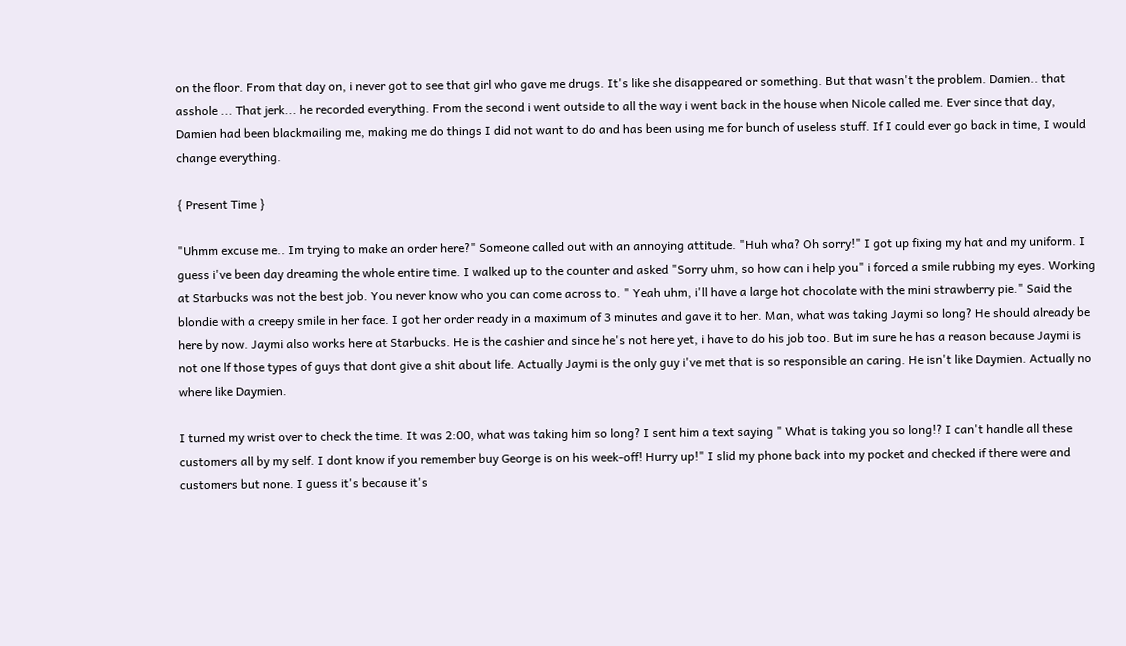on the floor. From that day on, i never got to see that girl who gave me drugs. It's like she disappeared or something. But that wasn't the problem. Damien.. that asshole ... That jerk... he recorded everything. From the second i went outside to all the way i went back in the house when Nicole called me. Ever since that day, Damien had been blackmailing me, making me do things I did not want to do and has been using me for bunch of useless stuff. If I could ever go back in time, I would change everything.

{ Present Time }

"Uhmm excuse me.. Im trying to make an order here?" Someone called out with an annoying attitude. "Huh wha? Oh sorry!" I got up fixing my hat and my uniform. I guess i've been day dreaming the whole entire time. I walked up to the counter and asked "Sorry uhm, so how can i help you" i forced a smile rubbing my eyes. Working at Starbucks was not the best job. You never know who you can come across to. " Yeah uhm, i'll have a large hot chocolate with the mini strawberry pie." Said the blondie with a creepy smile in her face. I got her order ready in a maximum of 3 minutes and gave it to her. Man, what was taking Jaymi so long? He should already be here by now. Jaymi also works here at Starbucks. He is the cashier and since he's not here yet, i have to do his job too. But im sure he has a reason because Jaymi is not one lf those types of guys that dont give a shit about life. Actually Jaymi is the only guy i've met that is so responsible an caring. He isn't like Daymien. Actually no where like Daymien.

I turned my wrist over to check the time. It was 2:00, what was taking him so long? I sent him a text saying " What is taking you so long!? I can't handle all these customers all by my self. I dont know if you remember buy George is on his week-off! Hurry up!" I slid my phone back into my pocket and checked if there were and customers but none. I guess it's because it's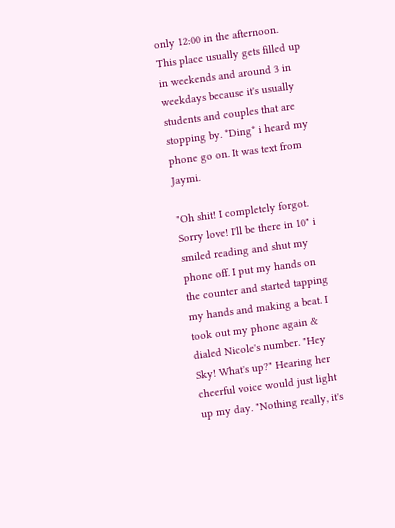only 12:00 in the afternoon. This place usually gets filled up in weekends and around 3 in weekdays because it's usually students and couples that are stopping by. *Ding* i heard my phone go on. It was text from Jaymi.

"Oh shit! I completely forgot. Sorry love! I'll be there in 10" i smiled reading and shut my phone off. I put my hands on the counter and started tapping my hands and making a beat. I took out my phone again & dialed Nicole's number. "Hey Sky! What's up?" Hearing her cheerful voice would just light up my day. "Nothing really, it's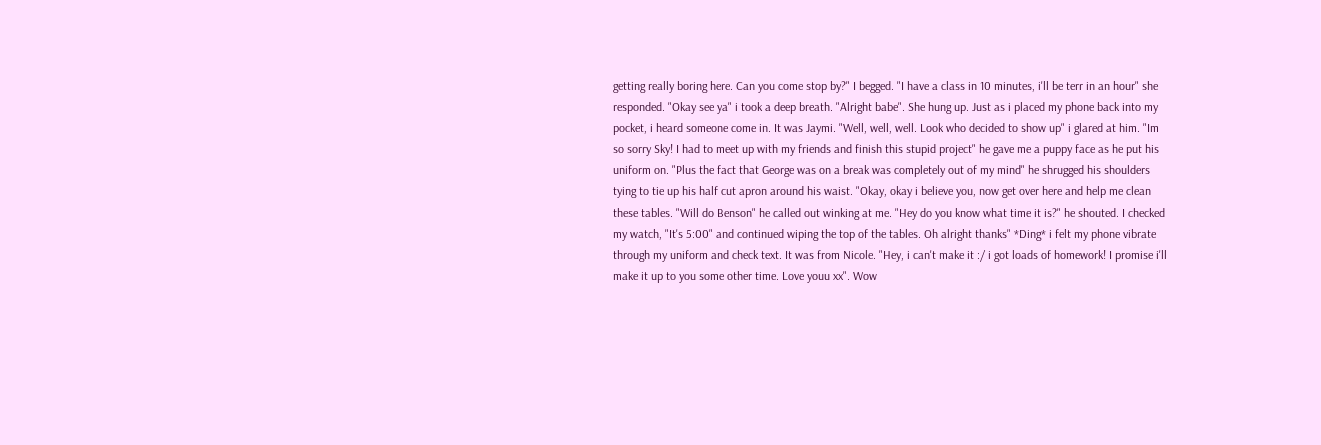getting really boring here. Can you come stop by?" I begged. "I have a class in 10 minutes, i'll be terr in an hour" she responded. "Okay see ya" i took a deep breath. "Alright babe". She hung up. Just as i placed my phone back into my pocket, i heard someone come in. It was Jaymi. "Well, well, well. Look who decided to show up" i glared at him. "Im so sorry Sky! I had to meet up with my friends and finish this stupid project" he gave me a puppy face as he put his uniform on. "Plus the fact that George was on a break was completely out of my mind" he shrugged his shoulders tying to tie up his half cut apron around his waist. "Okay, okay i believe you, now get over here and help me clean these tables. "Will do Benson" he called out winking at me. "Hey do you know what time it is?" he shouted. I checked my watch, "It's 5:00" and continued wiping the top of the tables. Oh alright thanks" *Ding* i felt my phone vibrate through my uniform and check text. It was from Nicole. "Hey, i can't make it :/ i got loads of homework! I promise i'll make it up to you some other time. Love youu xx". Wow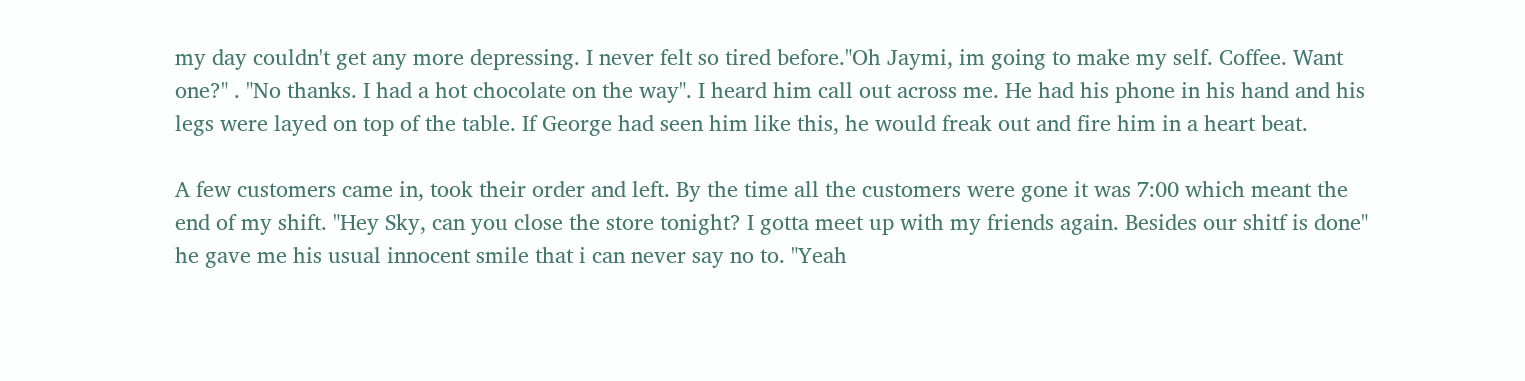my day couldn't get any more depressing. I never felt so tired before."Oh Jaymi, im going to make my self. Coffee. Want one?" . "No thanks. I had a hot chocolate on the way". I heard him call out across me. He had his phone in his hand and his legs were layed on top of the table. If George had seen him like this, he would freak out and fire him in a heart beat.

A few customers came in, took their order and left. By the time all the customers were gone it was 7:00 which meant the end of my shift. "Hey Sky, can you close the store tonight? I gotta meet up with my friends again. Besides our shitf is done" he gave me his usual innocent smile that i can never say no to. "Yeah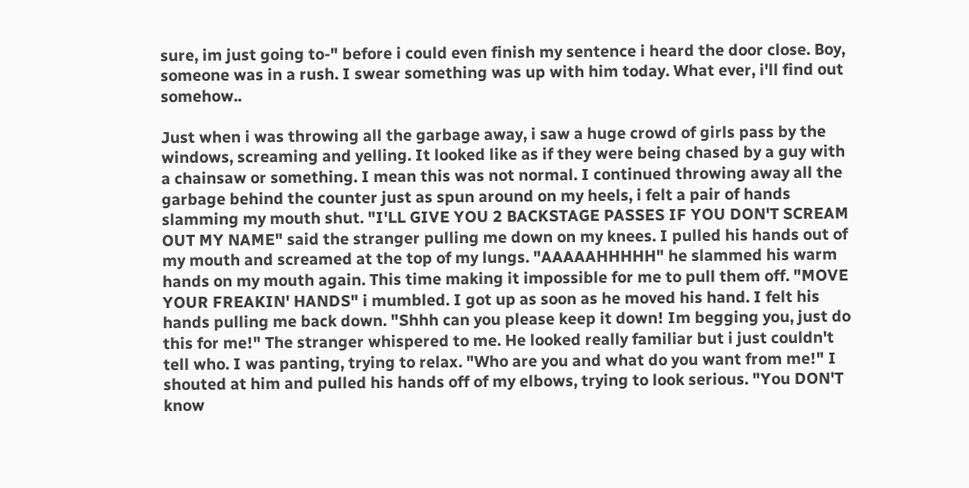sure, im just going to-" before i could even finish my sentence i heard the door close. Boy, someone was in a rush. I swear something was up with him today. What ever, i'll find out somehow..

Just when i was throwing all the garbage away, i saw a huge crowd of girls pass by the windows, screaming and yelling. It looked like as if they were being chased by a guy with a chainsaw or something. I mean this was not normal. I continued throwing away all the garbage behind the counter just as spun around on my heels, i felt a pair of hands slamming my mouth shut. "I'LL GIVE YOU 2 BACKSTAGE PASSES IF YOU DON'T SCREAM OUT MY NAME" said the stranger pulling me down on my knees. I pulled his hands out of my mouth and screamed at the top of my lungs. "AAAAAHHHHH" he slammed his warm hands on my mouth again. This time making it impossible for me to pull them off. "MOVE YOUR FREAKIN' HANDS" i mumbled. I got up as soon as he moved his hand. I felt his hands pulling me back down. "Shhh can you please keep it down! Im begging you, just do this for me!" The stranger whispered to me. He looked really familiar but i just couldn't tell who. I was panting, trying to relax. "Who are you and what do you want from me!" I shouted at him and pulled his hands off of my elbows, trying to look serious. "You DON'T know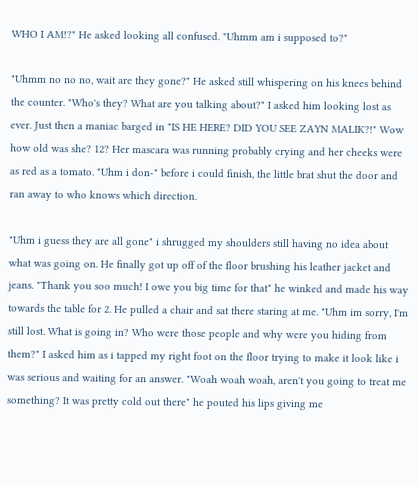WHO I AM!?" He asked looking all confused. "Uhmm am i supposed to?"

"Uhmm no no no, wait are they gone?" He asked still whispering on his knees behind the counter. "Who's they? What are you talking about?" I asked him looking lost as ever. Just then a maniac barged in "IS HE HERE? DID YOU SEE ZAYN MALIK?!" Wow how old was she? 12? Her mascara was running probably crying and her cheeks were as red as a tomato. "Uhm i don-" before i could finish, the little brat shut the door and ran away to who knows which direction.

"Uhm i guess they are all gone" i shrugged my shoulders still having no idea about what was going on. He finally got up off of the floor brushing his leather jacket and jeans. "Thank you soo much! I owe you big time for that" he winked and made his way towards the table for 2. He pulled a chair and sat there staring at me. "Uhm im sorry, I'm still lost. What is going in? Who were those people and why were you hiding from them?" I asked him as i tapped my right foot on the floor trying to make it look like i was serious and waiting for an answer. "Woah woah woah, aren't you going to treat me something? It was pretty cold out there" he pouted his lips giving me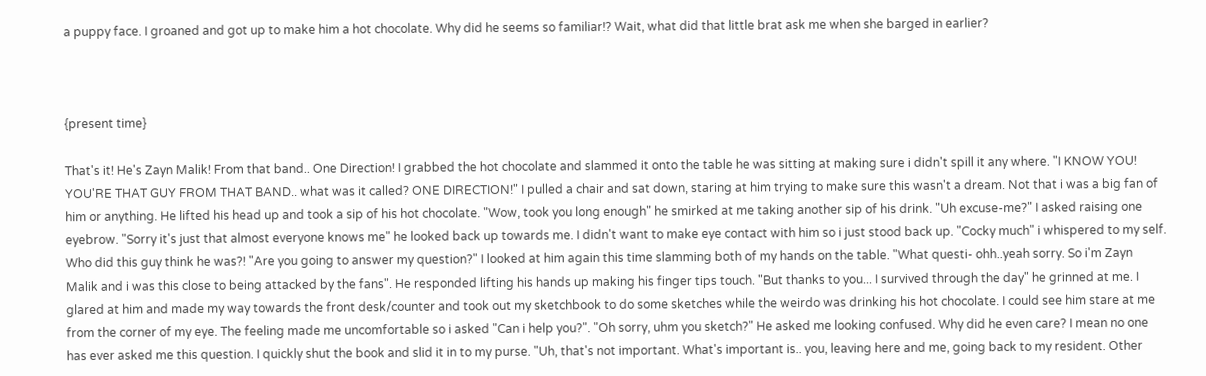a puppy face. I groaned and got up to make him a hot chocolate. Why did he seems so familiar!? Wait, what did that little brat ask me when she barged in earlier?



{present time}

That's it! He's Zayn Malik! From that band.. One Direction! I grabbed the hot chocolate and slammed it onto the table he was sitting at making sure i didn't spill it any where. "I KNOW YOU! YOU'RE THAT GUY FROM THAT BAND.. what was it called? ONE DIRECTION!" I pulled a chair and sat down, staring at him trying to make sure this wasn't a dream. Not that i was a big fan of him or anything. He lifted his head up and took a sip of his hot chocolate. "Wow, took you long enough" he smirked at me taking another sip of his drink. "Uh excuse-me?" I asked raising one eyebrow. "Sorry it's just that almost everyone knows me" he looked back up towards me. I didn't want to make eye contact with him so i just stood back up. "Cocky much" i whispered to my self. Who did this guy think he was?! "Are you going to answer my question?" I looked at him again this time slamming both of my hands on the table. "What questi- ohh..yeah sorry. So i'm Zayn Malik and i was this close to being attacked by the fans". He responded lifting his hands up making his finger tips touch. "But thanks to you... I survived through the day" he grinned at me. I glared at him and made my way towards the front desk/counter and took out my sketchbook to do some sketches while the weirdo was drinking his hot chocolate. I could see him stare at me from the corner of my eye. The feeling made me uncomfortable so i asked "Can i help you?". "Oh sorry, uhm you sketch?" He asked me looking confused. Why did he even care? I mean no one has ever asked me this question. I quickly shut the book and slid it in to my purse. "Uh, that's not important. What's important is.. you, leaving here and me, going back to my resident. Other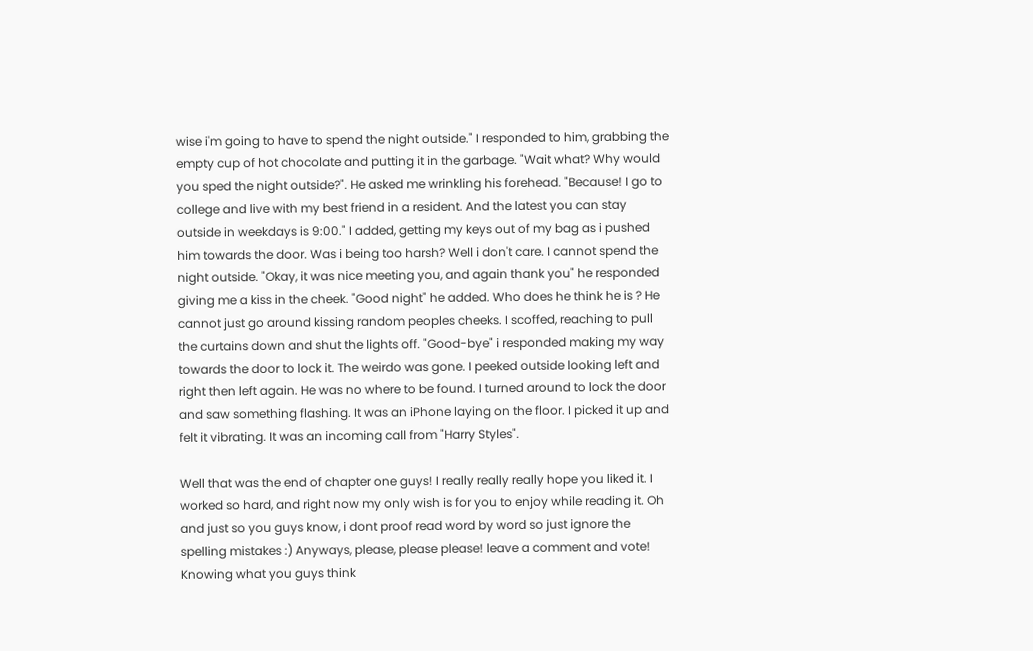wise i'm going to have to spend the night outside." I responded to him, grabbing the empty cup of hot chocolate and putting it in the garbage. "Wait what? Why would you sped the night outside?". He asked me wrinkling his forehead. "Because! I go to college and live with my best friend in a resident. And the latest you can stay outside in weekdays is 9:00." I added, getting my keys out of my bag as i pushed him towards the door. Was i being too harsh? Well i don't care. I cannot spend the night outside. "Okay, it was nice meeting you, and again thank you" he responded giving me a kiss in the cheek. "Good night" he added. Who does he think he is ? He cannot just go around kissing random peoples cheeks. I scoffed, reaching to pull the curtains down and shut the lights off. "Good-bye" i responded making my way towards the door to lock it. The weirdo was gone. I peeked outside looking left and right then left again. He was no where to be found. I turned around to lock the door and saw something flashing. It was an iPhone laying on the floor. I picked it up and felt it vibrating. It was an incoming call from "Harry Styles".

Well that was the end of chapter one guys! I really really really hope you liked it. I worked so hard, and right now my only wish is for you to enjoy while reading it. Oh and just so you guys know, i dont proof read word by word so just ignore the spelling mistakes :) Anyways, please, please please! leave a comment and vote! Knowing what you guys think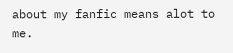about my fanfic means alot to me.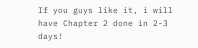If you guys like it, i will have Chapter 2 done in 2-3 days!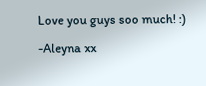Love you guys soo much! :)

-Aleyna xx